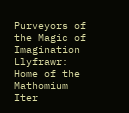Purveyors of the Magic of Imagination
Llyfrawr: Home of the Mathomium
Iter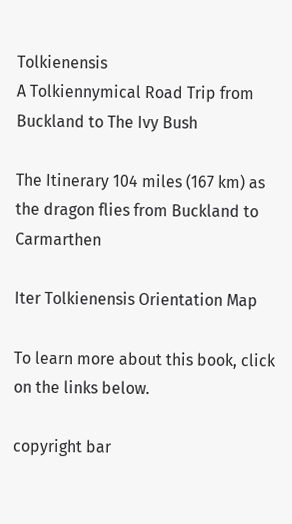Tolkienensis
A Tolkiennymical Road Trip from Buckland to The Ivy Bush

The Itinerary 104 miles (167 km) as the dragon flies from Buckland to Carmarthen

Iter Tolkienensis Orientation Map

To learn more about this book, click on the links below.

copyright bar